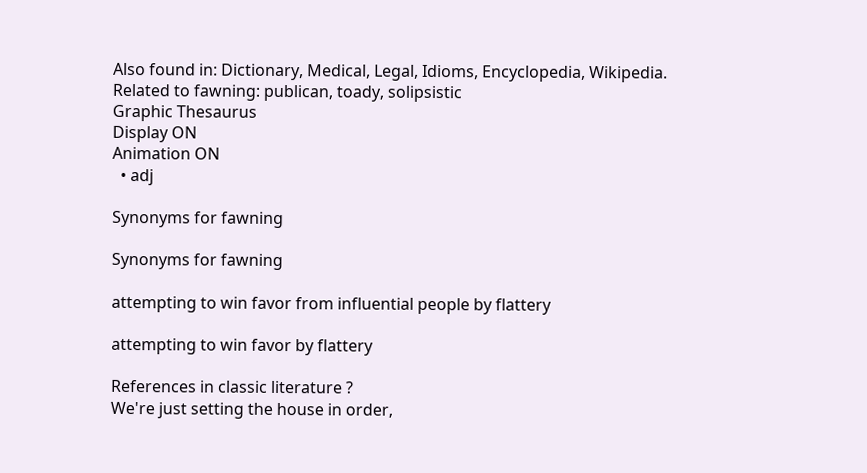Also found in: Dictionary, Medical, Legal, Idioms, Encyclopedia, Wikipedia.
Related to fawning: publican, toady, solipsistic
Graphic Thesaurus
Display ON
Animation ON
  • adj

Synonyms for fawning

Synonyms for fawning

attempting to win favor from influential people by flattery

attempting to win favor by flattery

References in classic literature ?
We're just setting the house in order,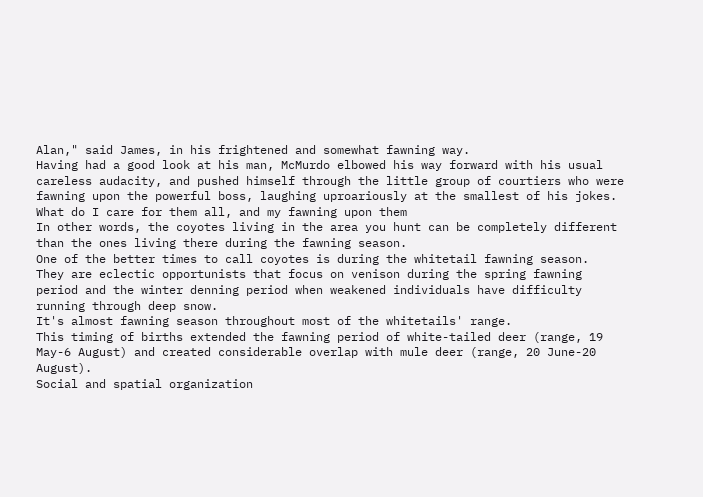Alan," said James, in his frightened and somewhat fawning way.
Having had a good look at his man, McMurdo elbowed his way forward with his usual careless audacity, and pushed himself through the little group of courtiers who were fawning upon the powerful boss, laughing uproariously at the smallest of his jokes.
What do I care for them all, and my fawning upon them
In other words, the coyotes living in the area you hunt can be completely different than the ones living there during the fawning season.
One of the better times to call coyotes is during the whitetail fawning season.
They are eclectic opportunists that focus on venison during the spring fawning period and the winter denning period when weakened individuals have difficulty running through deep snow.
It's almost fawning season throughout most of the whitetails' range.
This timing of births extended the fawning period of white-tailed deer (range, 19 May-6 August) and created considerable overlap with mule deer (range, 20 June-20 August).
Social and spatial organization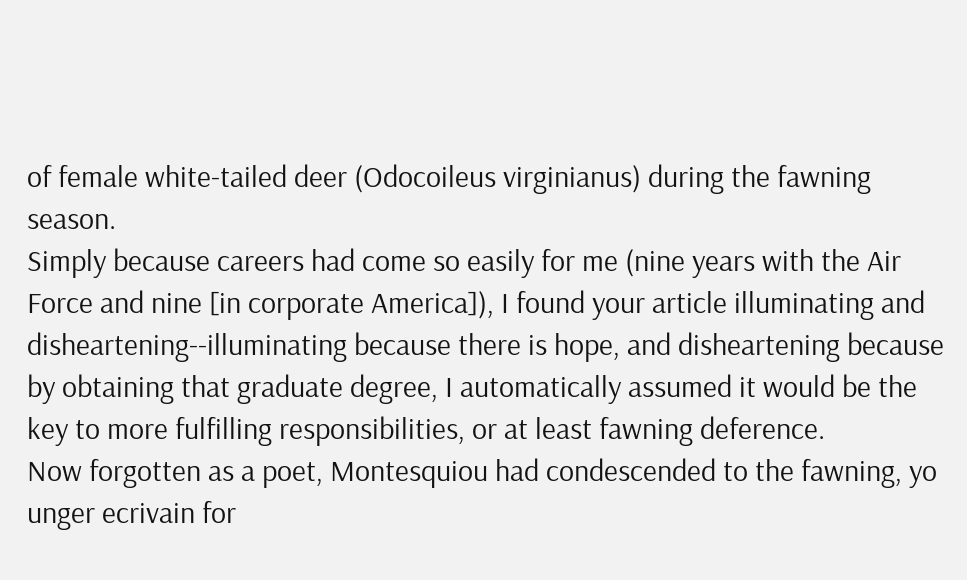of female white-tailed deer (Odocoileus virginianus) during the fawning season.
Simply because careers had come so easily for me (nine years with the Air Force and nine [in corporate America]), I found your article illuminating and disheartening--illuminating because there is hope, and disheartening because by obtaining that graduate degree, I automatically assumed it would be the key to more fulfilling responsibilities, or at least fawning deference.
Now forgotten as a poet, Montesquiou had condescended to the fawning, yo unger ecrivain for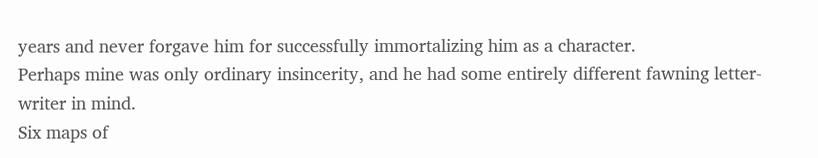years and never forgave him for successfully immortalizing him as a character.
Perhaps mine was only ordinary insincerity, and he had some entirely different fawning letter-writer in mind.
Six maps of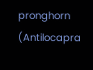pronghorn (Antilocapra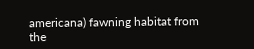americana) fawning habitat from the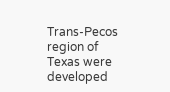Trans-Pecos region of Texas were developed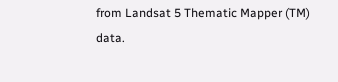from Landsat 5 Thematic Mapper (TM) data.